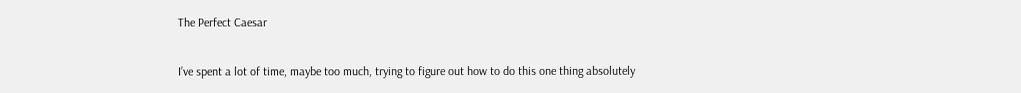The Perfect Caesar

I’ve spent a lot of time, maybe too much, trying to figure out how to do this one thing absolutely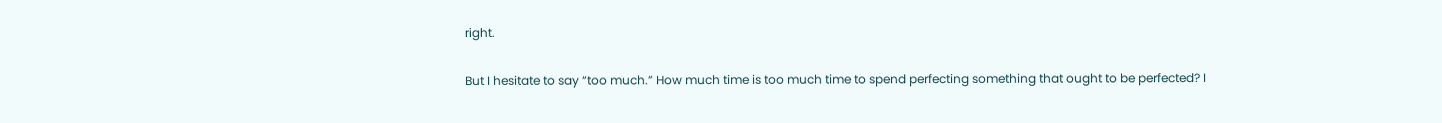right.

But I hesitate to say “too much.” How much time is too much time to spend perfecting something that ought to be perfected? I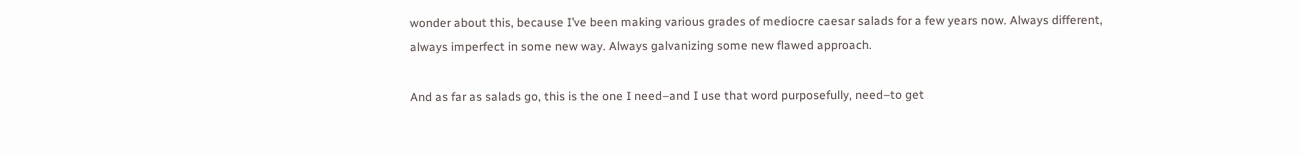wonder about this, because I’ve been making various grades of mediocre caesar salads for a few years now. Always different, always imperfect in some new way. Always galvanizing some new flawed approach.

And as far as salads go, this is the one I need–and I use that word purposefully, need–to get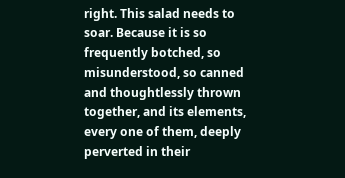right. This salad needs to soar. Because it is so frequently botched, so misunderstood, so canned and thoughtlessly thrown together, and its elements, every one of them, deeply perverted in their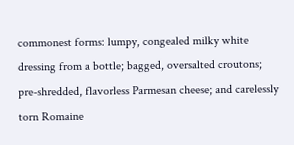commonest forms: lumpy, congealed milky white dressing from a bottle; bagged, oversalted croutons; pre-shredded, flavorless Parmesan cheese; and carelessly torn Romaine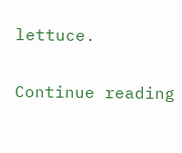lettuce.

Continue reading